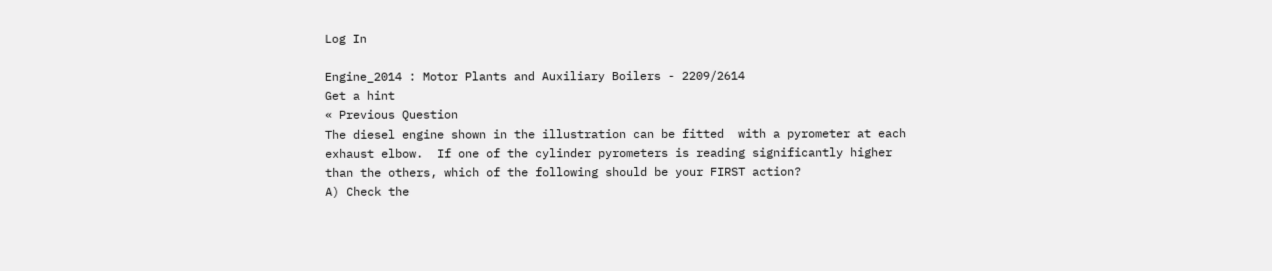Log In

Engine_2014 : Motor Plants and Auxiliary Boilers - 2209/2614
Get a hint
« Previous Question
The diesel engine shown in the illustration can be fitted  with a pyrometer at each exhaust elbow.  If one of the cylinder pyrometers is reading significantly higher than the others, which of the following should be your FIRST action?
A) Check the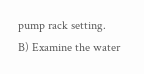pump rack setting.
B) Examine the water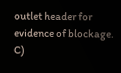outlet header for evidence of blockage.
C)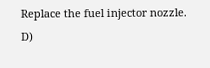Replace the fuel injector nozzle.
D)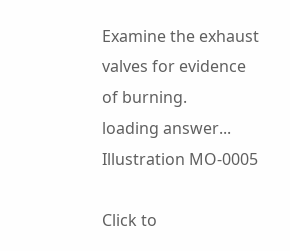Examine the exhaust valves for evidence of burning.
loading answer...
Illustration MO-0005

Click to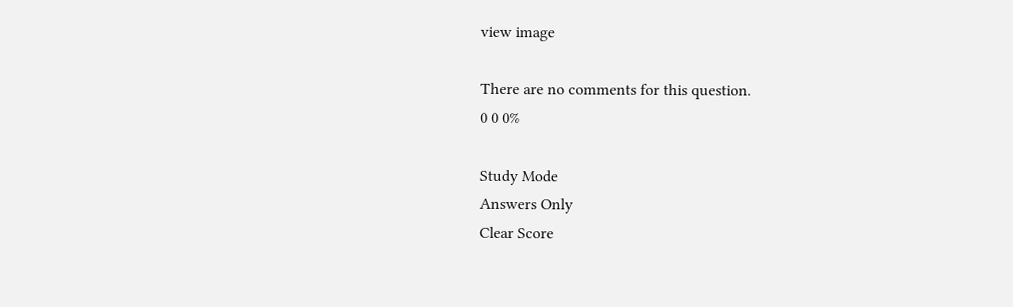view image

There are no comments for this question.
0 0 0%

Study Mode
Answers Only
Clear Score